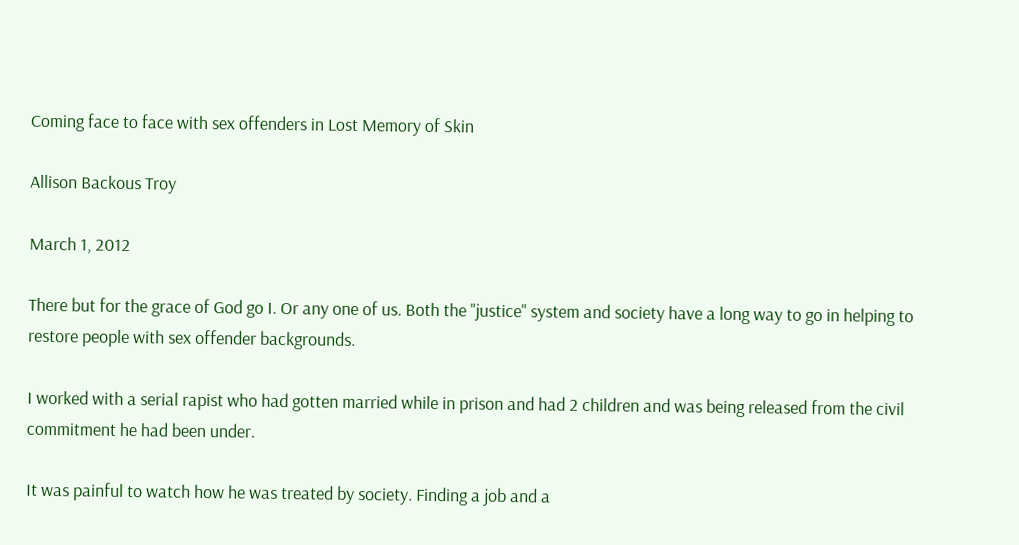Coming face to face with sex offenders in Lost Memory of Skin

Allison Backous Troy

March 1, 2012

There but for the grace of God go I. Or any one of us. Both the "justice" system and society have a long way to go in helping to restore people with sex offender backgrounds.

I worked with a serial rapist who had gotten married while in prison and had 2 children and was being released from the civil commitment he had been under.

It was painful to watch how he was treated by society. Finding a job and a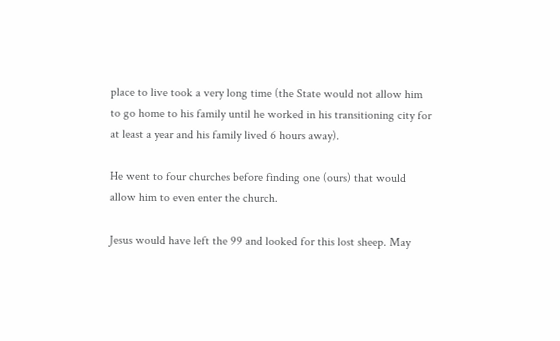place to live took a very long time (the State would not allow him to go home to his family until he worked in his transitioning city for at least a year and his family lived 6 hours away).

He went to four churches before finding one (ours) that would allow him to even enter the church.

Jesus would have left the 99 and looked for this lost sheep. May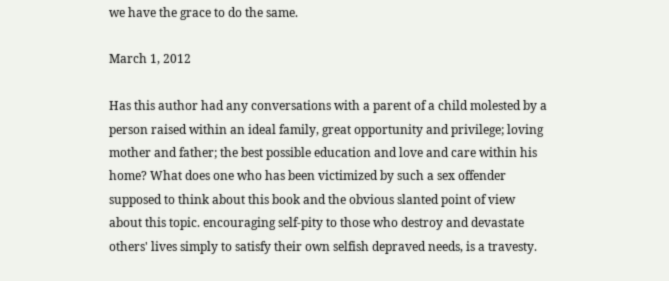we have the grace to do the same.

March 1, 2012

Has this author had any conversations with a parent of a child molested by a person raised within an ideal family, great opportunity and privilege; loving mother and father; the best possible education and love and care within his home? What does one who has been victimized by such a sex offender supposed to think about this book and the obvious slanted point of view about this topic. encouraging self-pity to those who destroy and devastate others' lives simply to satisfy their own selfish depraved needs, is a travesty.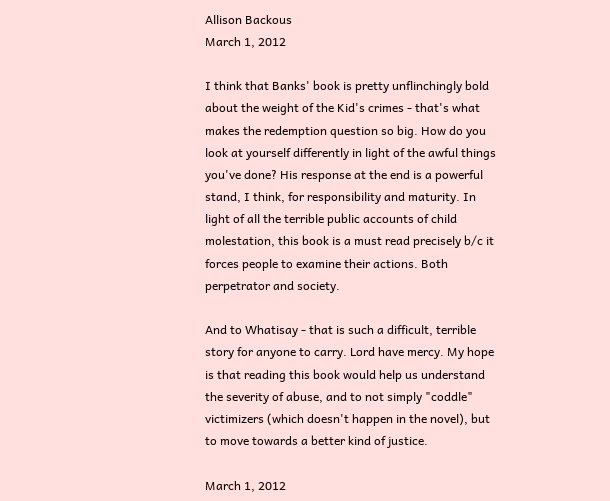Allison Backous
March 1, 2012

I think that Banks' book is pretty unflinchingly bold about the weight of the Kid's crimes - that's what makes the redemption question so big. How do you look at yourself differently in light of the awful things you've done? His response at the end is a powerful stand, I think, for responsibility and maturity. In light of all the terrible public accounts of child molestation, this book is a must read precisely b/c it forces people to examine their actions. Both perpetrator and society.

And to Whatisay - that is such a difficult, terrible story for anyone to carry. Lord have mercy. My hope is that reading this book would help us understand the severity of abuse, and to not simply "coddle" victimizers (which doesn't happen in the novel), but to move towards a better kind of justice.

March 1, 2012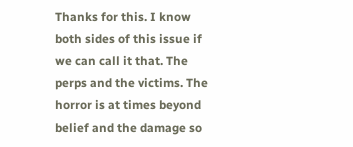Thanks for this. I know both sides of this issue if we can call it that. The perps and the victims. The horror is at times beyond belief and the damage so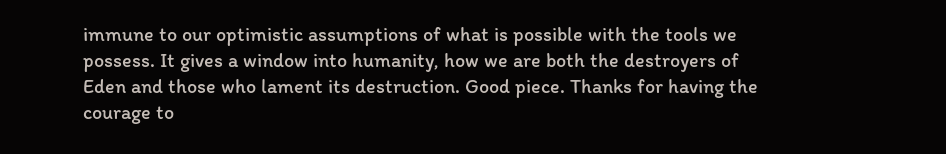immune to our optimistic assumptions of what is possible with the tools we possess. It gives a window into humanity, how we are both the destroyers of Eden and those who lament its destruction. Good piece. Thanks for having the courage to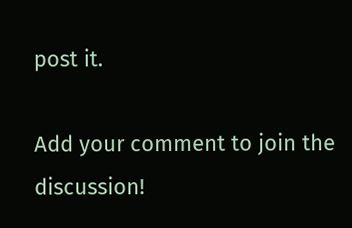post it.

Add your comment to join the discussion!